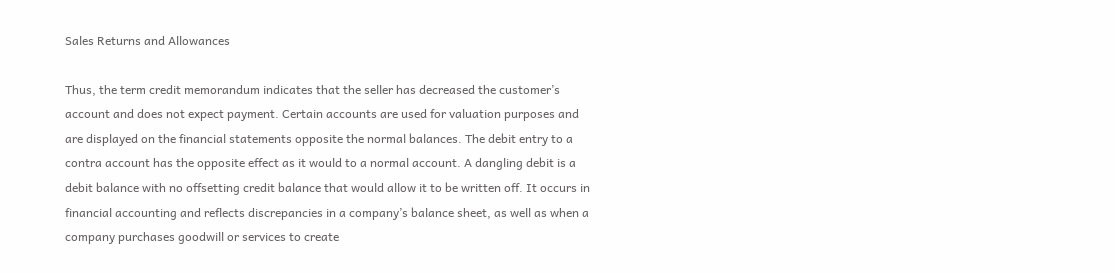Sales Returns and Allowances

Thus, the term credit memorandum indicates that the seller has decreased the customer’s account and does not expect payment. Certain accounts are used for valuation purposes and are displayed on the financial statements opposite the normal balances. The debit entry to a contra account has the opposite effect as it would to a normal account. A dangling debit is a debit balance with no offsetting credit balance that would allow it to be written off. It occurs in financial accounting and reflects discrepancies in a company’s balance sheet, as well as when a company purchases goodwill or services to create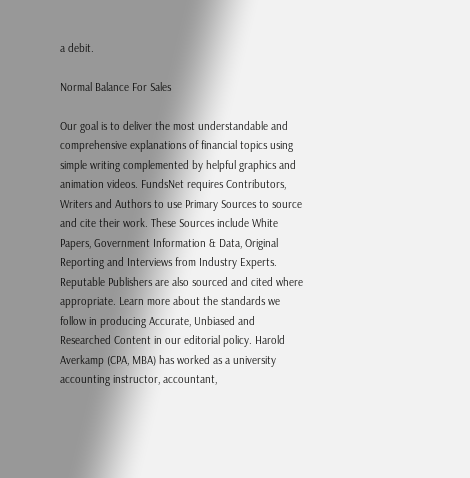a debit.

Normal Balance For Sales

Our goal is to deliver the most understandable and comprehensive explanations of financial topics using simple writing complemented by helpful graphics and animation videos. FundsNet requires Contributors, Writers and Authors to use Primary Sources to source and cite their work. These Sources include White Papers, Government Information & Data, Original Reporting and Interviews from Industry Experts. Reputable Publishers are also sourced and cited where appropriate. Learn more about the standards we follow in producing Accurate, Unbiased and Researched Content in our editorial policy. Harold Averkamp (CPA, MBA) has worked as a university accounting instructor, accountant,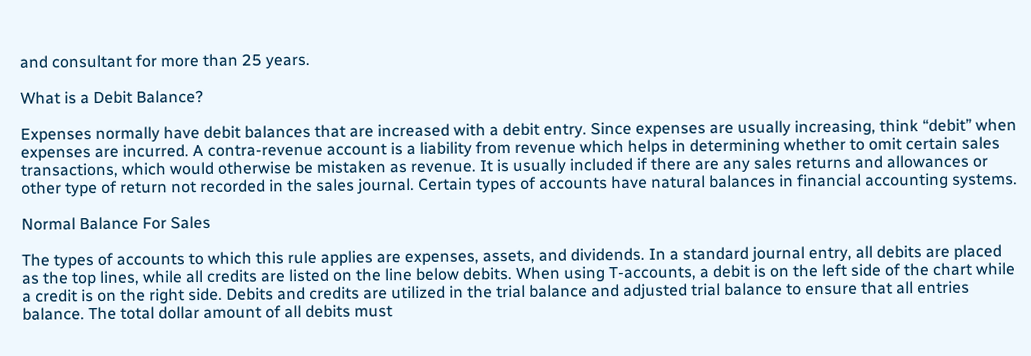and consultant for more than 25 years.

What is a Debit Balance?

Expenses normally have debit balances that are increased with a debit entry. Since expenses are usually increasing, think “debit” when expenses are incurred. A contra-revenue account is a liability from revenue which helps in determining whether to omit certain sales transactions, which would otherwise be mistaken as revenue. It is usually included if there are any sales returns and allowances or other type of return not recorded in the sales journal. Certain types of accounts have natural balances in financial accounting systems.

Normal Balance For Sales

The types of accounts to which this rule applies are expenses, assets, and dividends. In a standard journal entry, all debits are placed as the top lines, while all credits are listed on the line below debits. When using T-accounts, a debit is on the left side of the chart while a credit is on the right side. Debits and credits are utilized in the trial balance and adjusted trial balance to ensure that all entries balance. The total dollar amount of all debits must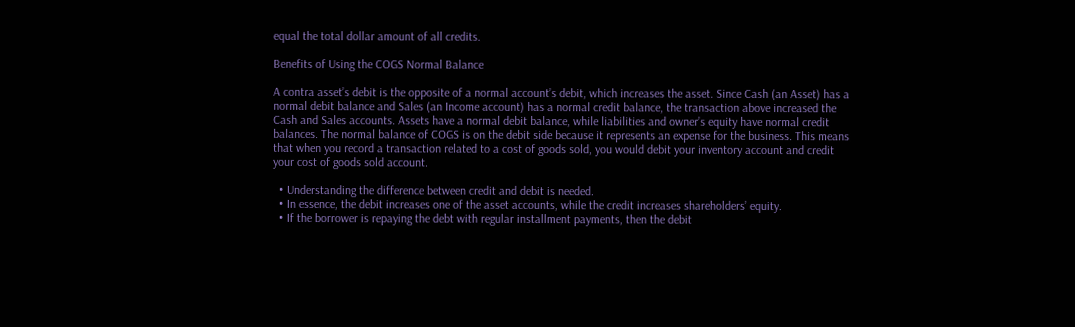equal the total dollar amount of all credits.

Benefits of Using the COGS Normal Balance

A contra asset’s debit is the opposite of a normal account’s debit, which increases the asset. Since Cash (an Asset) has a normal debit balance and Sales (an Income account) has a normal credit balance, the transaction above increased the Cash and Sales accounts. Assets have a normal debit balance, while liabilities and owner’s equity have normal credit balances. The normal balance of COGS is on the debit side because it represents an expense for the business. This means that when you record a transaction related to a cost of goods sold, you would debit your inventory account and credit your cost of goods sold account.

  • Understanding the difference between credit and debit is needed.
  • In essence, the debit increases one of the asset accounts, while the credit increases shareholders’ equity.
  • If the borrower is repaying the debt with regular installment payments, then the debit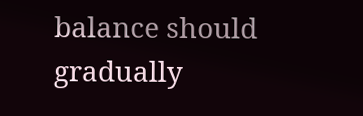balance should gradually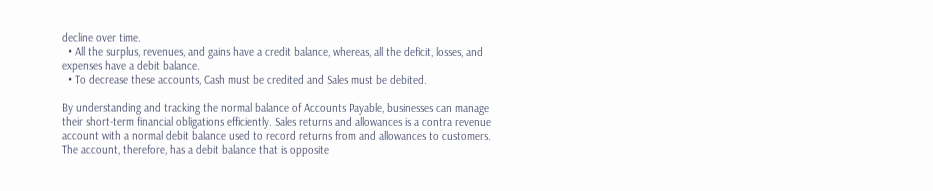decline over time.
  • All the surplus, revenues, and gains have a credit balance, whereas, all the deficit, losses, and expenses have a debit balance.
  • To decrease these accounts, Cash must be credited and Sales must be debited.

By understanding and tracking the normal balance of Accounts Payable, businesses can manage their short-term financial obligations efficiently. Sales returns and allowances is a contra revenue account with a normal debit balance used to record returns from and allowances to customers. The account, therefore, has a debit balance that is opposite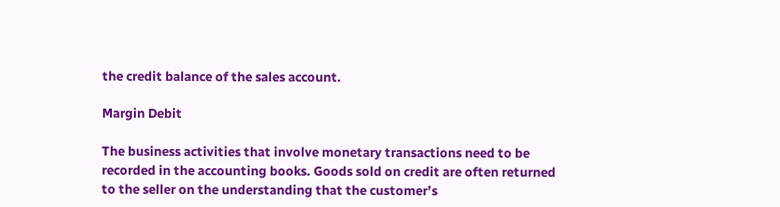the credit balance of the sales account.

Margin Debit

The business activities that involve monetary transactions need to be recorded in the accounting books. Goods sold on credit are often returned to the seller on the understanding that the customer’s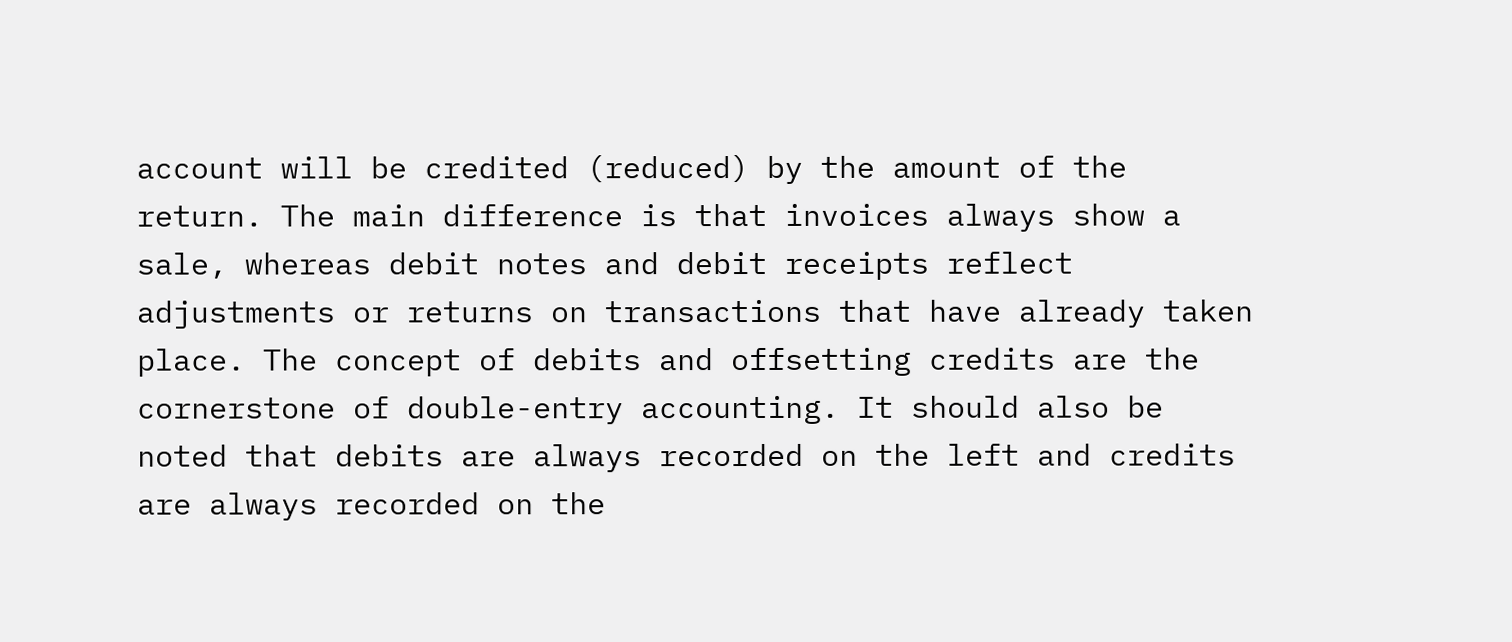account will be credited (reduced) by the amount of the return. The main difference is that invoices always show a sale, whereas debit notes and debit receipts reflect adjustments or returns on transactions that have already taken place. The concept of debits and offsetting credits are the cornerstone of double-entry accounting. It should also be noted that debits are always recorded on the left and credits are always recorded on the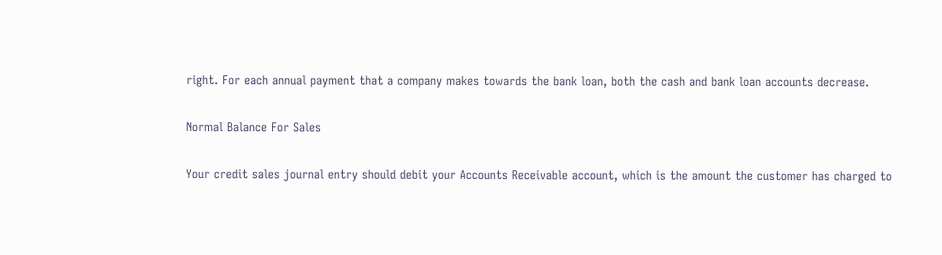right. For each annual payment that a company makes towards the bank loan, both the cash and bank loan accounts decrease.

Normal Balance For Sales

Your credit sales journal entry should debit your Accounts Receivable account, which is the amount the customer has charged to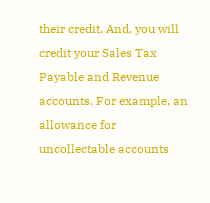their credit. And, you will credit your Sales Tax Payable and Revenue accounts. For example, an allowance for uncollectable accounts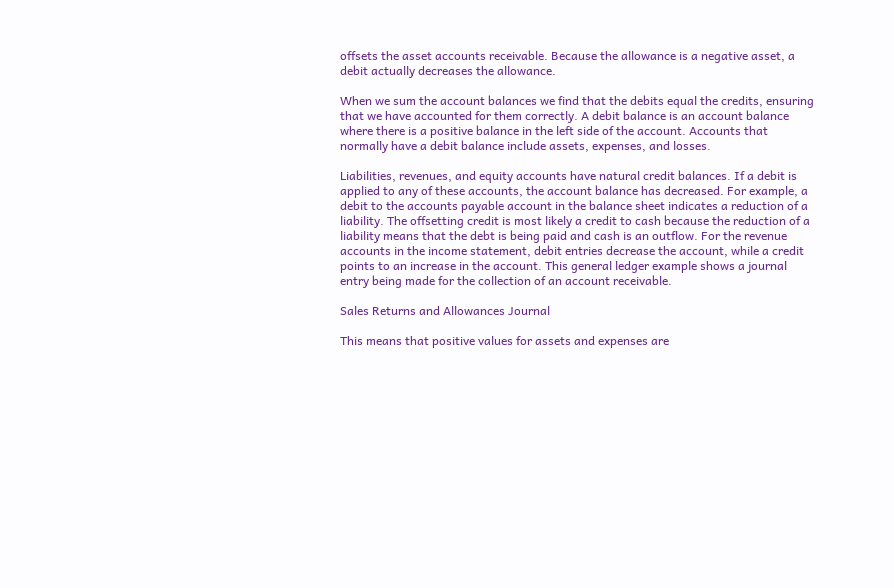offsets the asset accounts receivable. Because the allowance is a negative asset, a debit actually decreases the allowance.

When we sum the account balances we find that the debits equal the credits, ensuring that we have accounted for them correctly. A debit balance is an account balance where there is a positive balance in the left side of the account. Accounts that normally have a debit balance include assets, expenses, and losses.

Liabilities, revenues, and equity accounts have natural credit balances. If a debit is applied to any of these accounts, the account balance has decreased. For example, a debit to the accounts payable account in the balance sheet indicates a reduction of a liability. The offsetting credit is most likely a credit to cash because the reduction of a liability means that the debt is being paid and cash is an outflow. For the revenue accounts in the income statement, debit entries decrease the account, while a credit points to an increase in the account. This general ledger example shows a journal entry being made for the collection of an account receivable.

Sales Returns and Allowances Journal

This means that positive values for assets and expenses are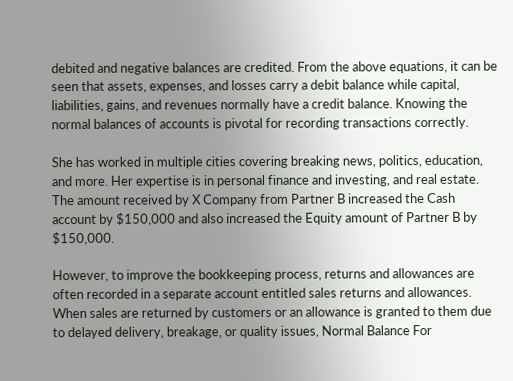debited and negative balances are credited. From the above equations, it can be seen that assets, expenses, and losses carry a debit balance while capital, liabilities, gains, and revenues normally have a credit balance. Knowing the normal balances of accounts is pivotal for recording transactions correctly.

She has worked in multiple cities covering breaking news, politics, education, and more. Her expertise is in personal finance and investing, and real estate. The amount received by X Company from Partner B increased the Cash account by $150,000 and also increased the Equity amount of Partner B by $150,000.

However, to improve the bookkeeping process, returns and allowances are often recorded in a separate account entitled sales returns and allowances. When sales are returned by customers or an allowance is granted to them due to delayed delivery, breakage, or quality issues, Normal Balance For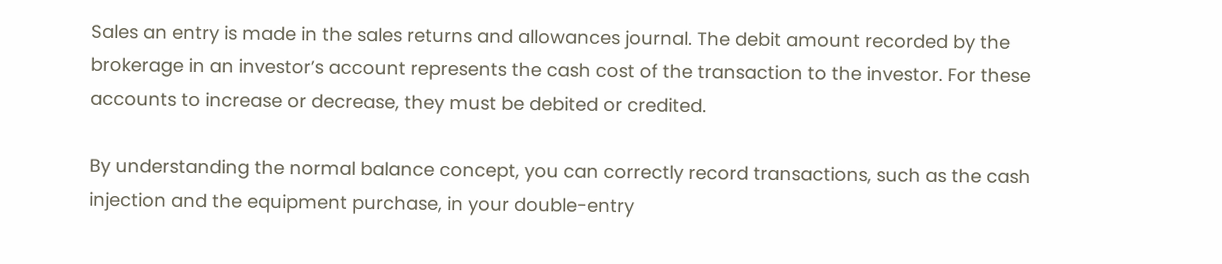Sales an entry is made in the sales returns and allowances journal. The debit amount recorded by the brokerage in an investor’s account represents the cash cost of the transaction to the investor. For these accounts to increase or decrease, they must be debited or credited.

By understanding the normal balance concept, you can correctly record transactions, such as the cash injection and the equipment purchase, in your double-entry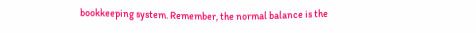bookkeeping system. Remember, the normal balance is the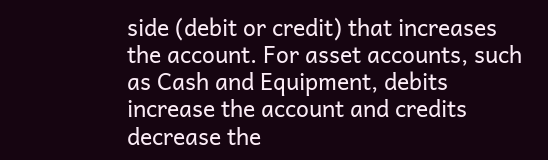side (debit or credit) that increases the account. For asset accounts, such as Cash and Equipment, debits increase the account and credits decrease the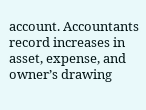account. Accountants record increases in asset, expense, and owner’s drawing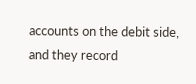accounts on the debit side, and they record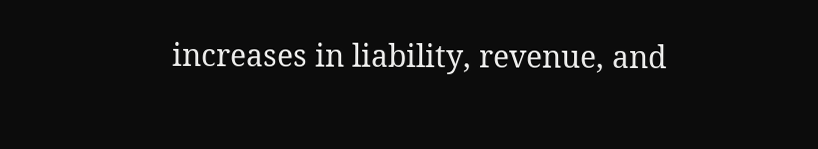increases in liability, revenue, and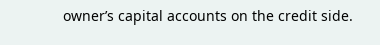owner’s capital accounts on the credit side.